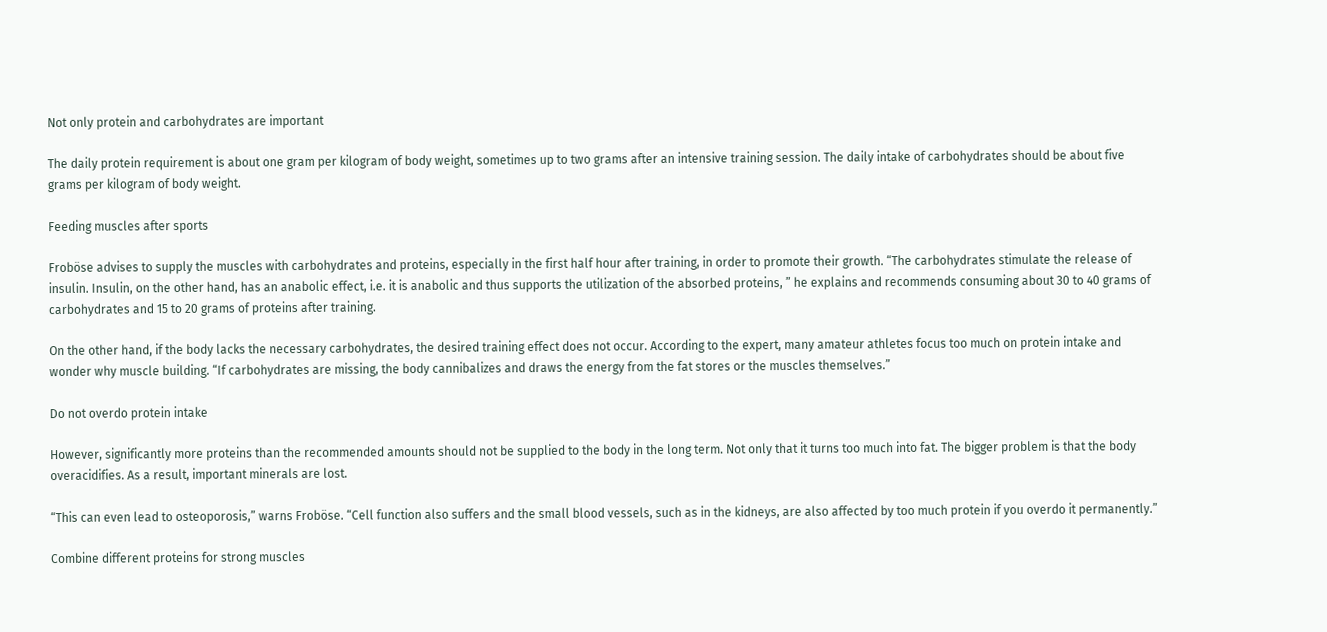Not only protein and carbohydrates are important

The daily protein requirement is about one gram per kilogram of body weight, sometimes up to two grams after an intensive training session. The daily intake of carbohydrates should be about five grams per kilogram of body weight.

Feeding muscles after sports

Froböse advises to supply the muscles with carbohydrates and proteins, especially in the first half hour after training, in order to promote their growth. “The carbohydrates stimulate the release of insulin. Insulin, on the other hand, has an anabolic effect, i.e. it is anabolic and thus supports the utilization of the absorbed proteins, ” he explains and recommends consuming about 30 to 40 grams of carbohydrates and 15 to 20 grams of proteins after training.

On the other hand, if the body lacks the necessary carbohydrates, the desired training effect does not occur. According to the expert, many amateur athletes focus too much on protein intake and wonder why muscle building. “If carbohydrates are missing, the body cannibalizes and draws the energy from the fat stores or the muscles themselves.”

Do not overdo protein intake

However, significantly more proteins than the recommended amounts should not be supplied to the body in the long term. Not only that it turns too much into fat. The bigger problem is that the body overacidifies. As a result, important minerals are lost.

“This can even lead to osteoporosis,” warns Froböse. “Cell function also suffers and the small blood vessels, such as in the kidneys, are also affected by too much protein if you overdo it permanently.”

Combine different proteins for strong muscles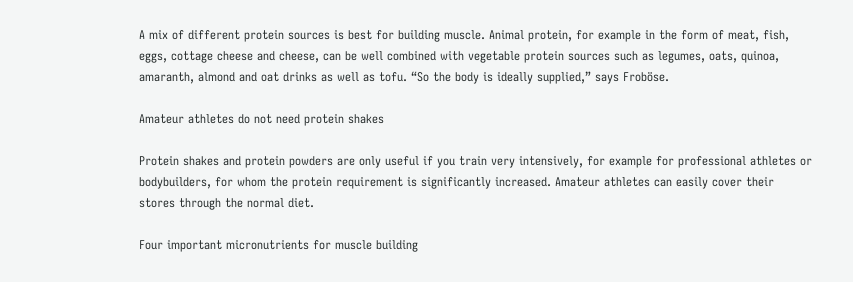A mix of different protein sources is best for building muscle. Animal protein, for example in the form of meat, fish, eggs, cottage cheese and cheese, can be well combined with vegetable protein sources such as legumes, oats, quinoa, amaranth, almond and oat drinks as well as tofu. “So the body is ideally supplied,” says Froböse.

Amateur athletes do not need protein shakes

Protein shakes and protein powders are only useful if you train very intensively, for example for professional athletes or bodybuilders, for whom the protein requirement is significantly increased. Amateur athletes can easily cover their stores through the normal diet.

Four important micronutrients for muscle building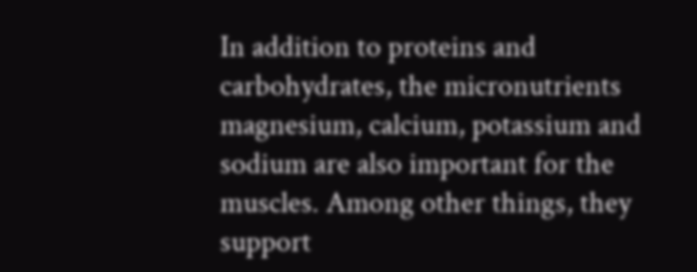In addition to proteins and carbohydrates, the micronutrients magnesium, calcium, potassium and sodium are also important for the muscles. Among other things, they support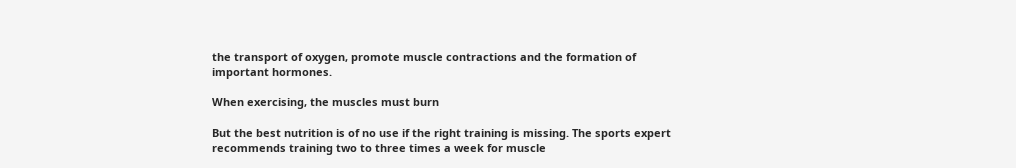the transport of oxygen, promote muscle contractions and the formation of important hormones.

When exercising, the muscles must burn

But the best nutrition is of no use if the right training is missing. The sports expert recommends training two to three times a week for muscle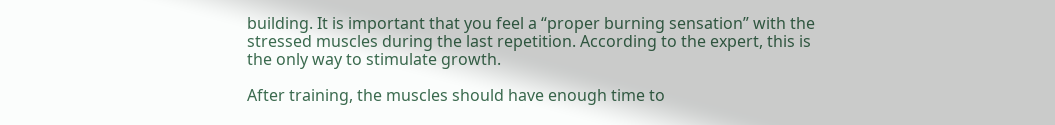building. It is important that you feel a “proper burning sensation” with the stressed muscles during the last repetition. According to the expert, this is the only way to stimulate growth.

After training, the muscles should have enough time to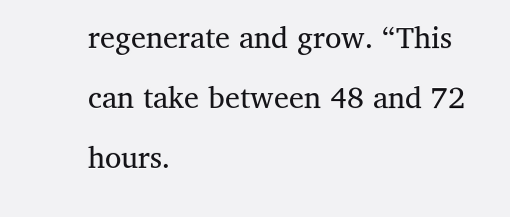regenerate and grow. “This can take between 48 and 72 hours.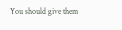You should give them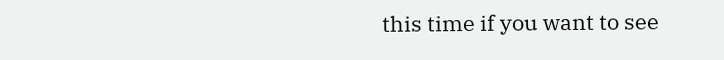this time if you want to see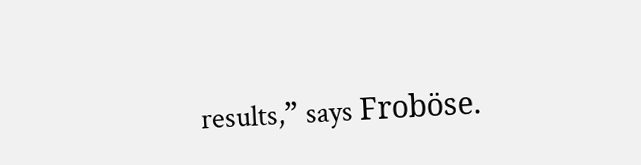results,” says Froböse.